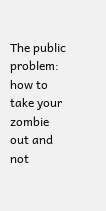The public problem: how to take your zombie out and not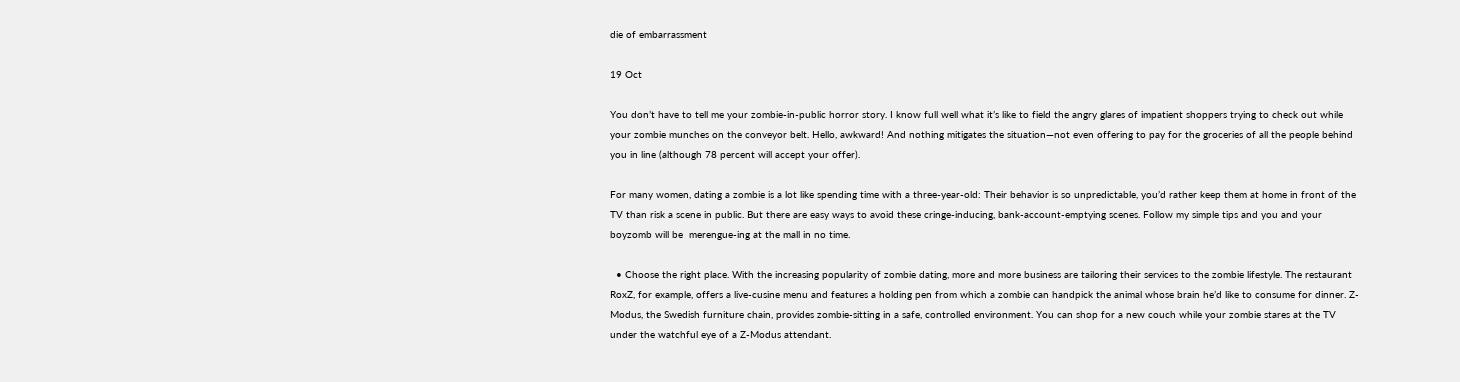die of embarrassment

19 Oct

You don’t have to tell me your zombie-in-public horror story. I know full well what it’s like to field the angry glares of impatient shoppers trying to check out while your zombie munches on the conveyor belt. Hello, awkward! And nothing mitigates the situation—not even offering to pay for the groceries of all the people behind you in line (although 78 percent will accept your offer).

For many women, dating a zombie is a lot like spending time with a three-year-old: Their behavior is so unpredictable, you’d rather keep them at home in front of the TV than risk a scene in public. But there are easy ways to avoid these cringe-inducing, bank-account-emptying scenes. Follow my simple tips and you and your boyzomb will be  merengue-ing at the mall in no time.

  • Choose the right place. With the increasing popularity of zombie dating, more and more business are tailoring their services to the zombie lifestyle. The restaurant RoxZ, for example, offers a live-cusine menu and features a holding pen from which a zombie can handpick the animal whose brain he’d like to consume for dinner. Z-Modus, the Swedish furniture chain, provides zombie-sitting in a safe, controlled environment. You can shop for a new couch while your zombie stares at the TV under the watchful eye of a Z-Modus attendant.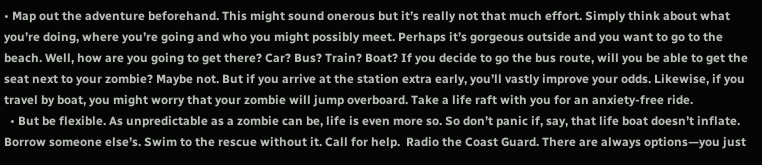• Map out the adventure beforehand. This might sound onerous but it’s really not that much effort. Simply think about what you’re doing, where you’re going and who you might possibly meet. Perhaps it’s gorgeous outside and you want to go to the beach. Well, how are you going to get there? Car? Bus? Train? Boat? If you decide to go the bus route, will you be able to get the seat next to your zombie? Maybe not. But if you arrive at the station extra early, you’ll vastly improve your odds. Likewise, if you travel by boat, you might worry that your zombie will jump overboard. Take a life raft with you for an anxiety-free ride.
  • But be flexible. As unpredictable as a zombie can be, life is even more so. So don’t panic if, say, that life boat doesn’t inflate. Borrow someone else’s. Swim to the rescue without it. Call for help.  Radio the Coast Guard. There are always options—you just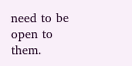need to be open to them.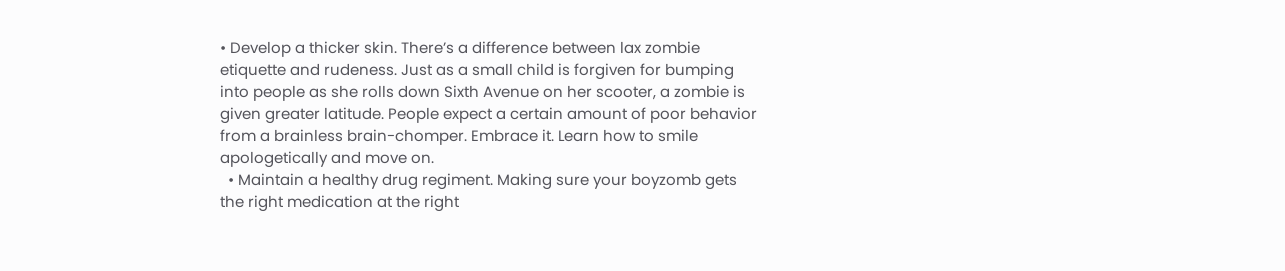• Develop a thicker skin. There’s a difference between lax zombie etiquette and rudeness. Just as a small child is forgiven for bumping into people as she rolls down Sixth Avenue on her scooter, a zombie is given greater latitude. People expect a certain amount of poor behavior from a brainless brain-chomper. Embrace it. Learn how to smile apologetically and move on.
  • Maintain a healthy drug regiment. Making sure your boyzomb gets the right medication at the right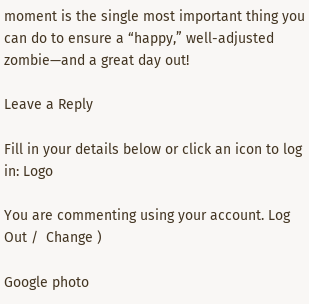moment is the single most important thing you can do to ensure a “happy,” well-adjusted zombie—and a great day out!

Leave a Reply

Fill in your details below or click an icon to log in: Logo

You are commenting using your account. Log Out /  Change )

Google photo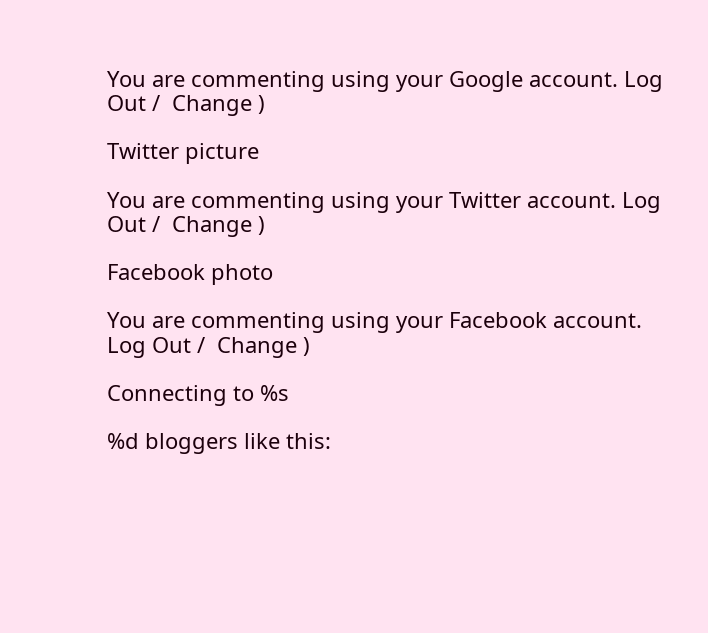You are commenting using your Google account. Log Out /  Change )

Twitter picture

You are commenting using your Twitter account. Log Out /  Change )

Facebook photo

You are commenting using your Facebook account. Log Out /  Change )

Connecting to %s

%d bloggers like this: